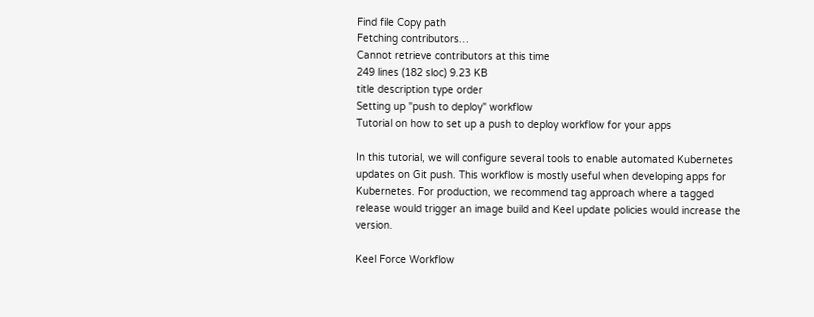Find file Copy path
Fetching contributors…
Cannot retrieve contributors at this time
249 lines (182 sloc) 9.23 KB
title description type order
Setting up "push to deploy" workflow
Tutorial on how to set up a push to deploy workflow for your apps

In this tutorial, we will configure several tools to enable automated Kubernetes updates on Git push. This workflow is mostly useful when developing apps for Kubernetes. For production, we recommend tag approach where a tagged release would trigger an image build and Keel update policies would increase the version.

Keel Force Workflow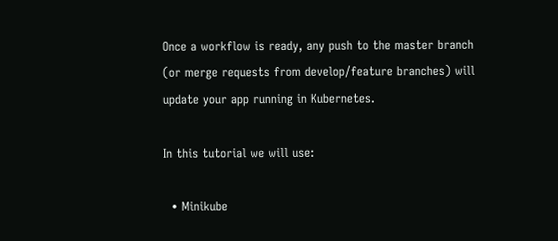Once a workflow is ready, any push to the master branch (or merge requests from develop/feature branches) will update your app running in Kubernetes.

In this tutorial we will use:

  • Minikube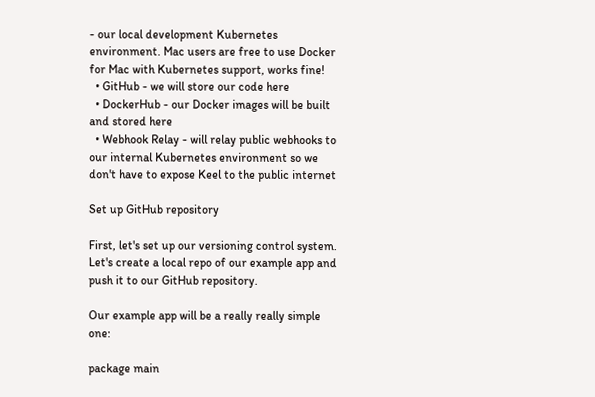- our local development Kubernetes environment. Mac users are free to use Docker for Mac with Kubernetes support, works fine!
  • GitHub - we will store our code here
  • DockerHub - our Docker images will be built and stored here
  • Webhook Relay - will relay public webhooks to our internal Kubernetes environment so we don't have to expose Keel to the public internet

Set up GitHub repository

First, let's set up our versioning control system. Let's create a local repo of our example app and push it to our GitHub repository.

Our example app will be a really really simple one:

package main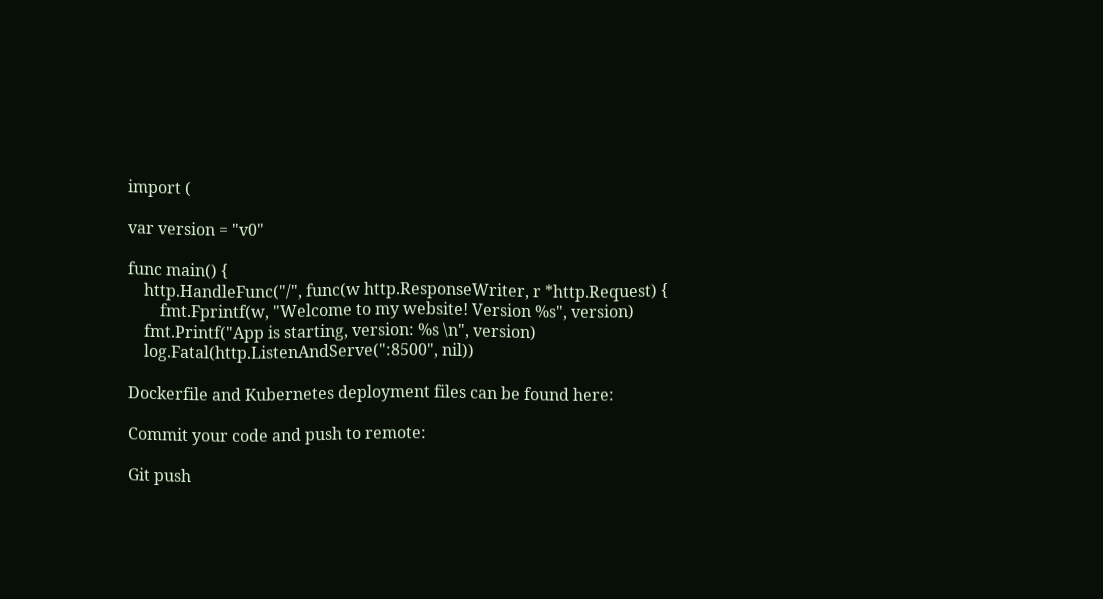import (

var version = "v0"

func main() {
    http.HandleFunc("/", func(w http.ResponseWriter, r *http.Request) {
        fmt.Fprintf(w, "Welcome to my website! Version %s", version)
    fmt.Printf("App is starting, version: %s \n", version)
    log.Fatal(http.ListenAndServe(":8500", nil))

Dockerfile and Kubernetes deployment files can be found here:

Commit your code and push to remote:

Git push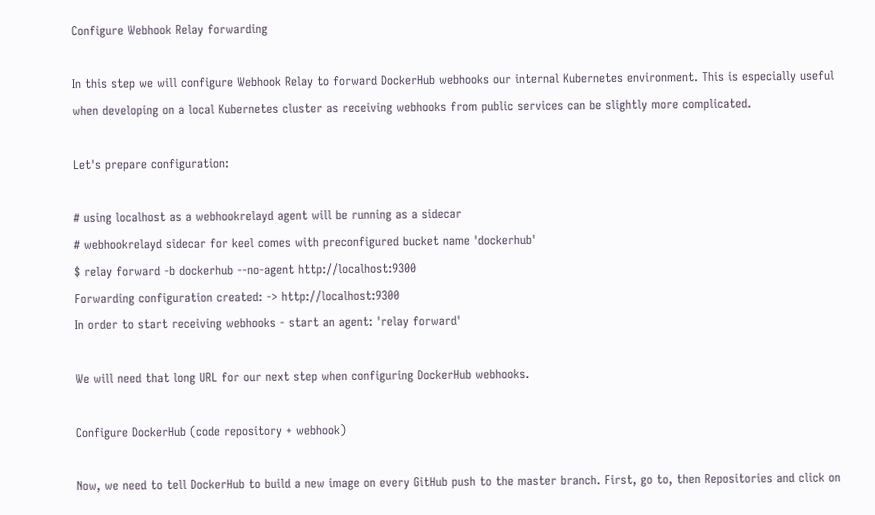Configure Webhook Relay forwarding

In this step we will configure Webhook Relay to forward DockerHub webhooks our internal Kubernetes environment. This is especially useful when developing on a local Kubernetes cluster as receiving webhooks from public services can be slightly more complicated.

Let's prepare configuration:

# using localhost as a webhookrelayd agent will be running as a sidecar
# webhookrelayd sidecar for keel comes with preconfigured bucket name 'dockerhub'
$ relay forward -b dockerhub --no-agent http://localhost:9300
Forwarding configuration created: -> http://localhost:9300
In order to start receiving webhooks - start an agent: 'relay forward'

We will need that long URL for our next step when configuring DockerHub webhooks.

Configure DockerHub (code repository + webhook)

Now, we need to tell DockerHub to build a new image on every GitHub push to the master branch. First, go to, then Repositories and click on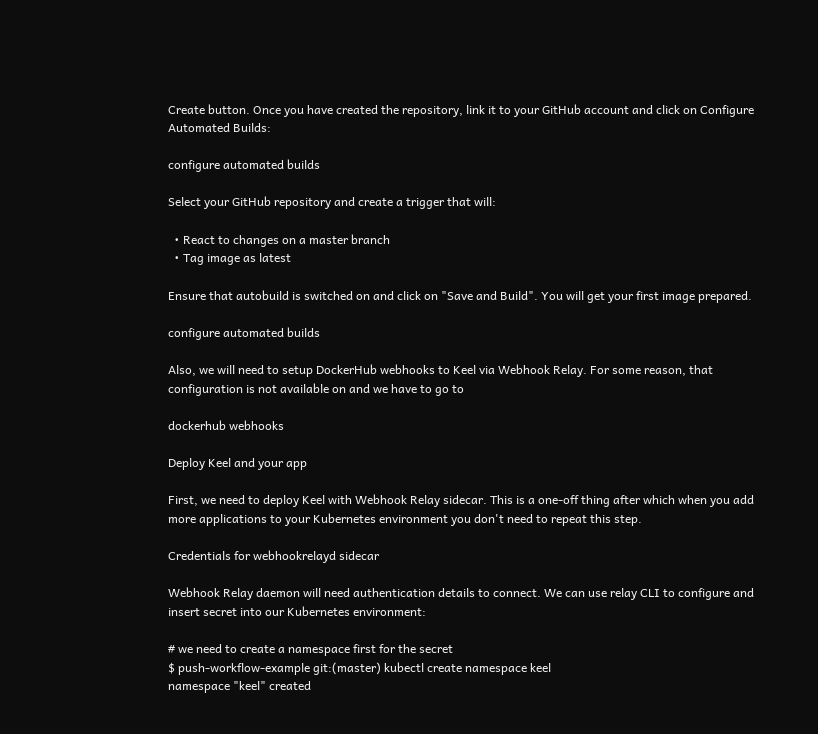Create button. Once you have created the repository, link it to your GitHub account and click on Configure Automated Builds:

configure automated builds

Select your GitHub repository and create a trigger that will:

  • React to changes on a master branch
  • Tag image as latest

Ensure that autobuild is switched on and click on "Save and Build". You will get your first image prepared.

configure automated builds

Also, we will need to setup DockerHub webhooks to Keel via Webhook Relay. For some reason, that configuration is not available on and we have to go to

dockerhub webhooks

Deploy Keel and your app

First, we need to deploy Keel with Webhook Relay sidecar. This is a one-off thing after which when you add more applications to your Kubernetes environment you don't need to repeat this step.

Credentials for webhookrelayd sidecar

Webhook Relay daemon will need authentication details to connect. We can use relay CLI to configure and insert secret into our Kubernetes environment:

# we need to create a namespace first for the secret
$ push-workflow-example git:(master) kubectl create namespace keel
namespace "keel" created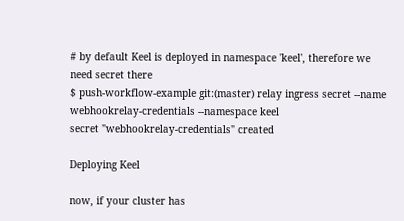# by default Keel is deployed in namespace 'keel', therefore we need secret there
$ push-workflow-example git:(master) relay ingress secret --name webhookrelay-credentials --namespace keel
secret "webhookrelay-credentials" created

Deploying Keel

now, if your cluster has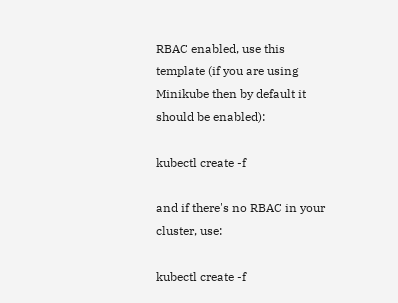RBAC enabled, use this template (if you are using Minikube then by default it should be enabled):

kubectl create -f

and if there's no RBAC in your cluster, use:

kubectl create -f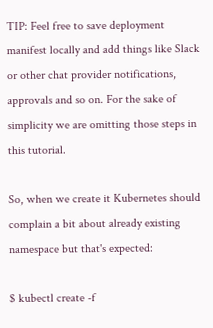TIP: Feel free to save deployment manifest locally and add things like Slack or other chat provider notifications, approvals and so on. For the sake of simplicity we are omitting those steps in this tutorial.

So, when we create it Kubernetes should complain a bit about already existing namespace but that's expected:

$ kubectl create -f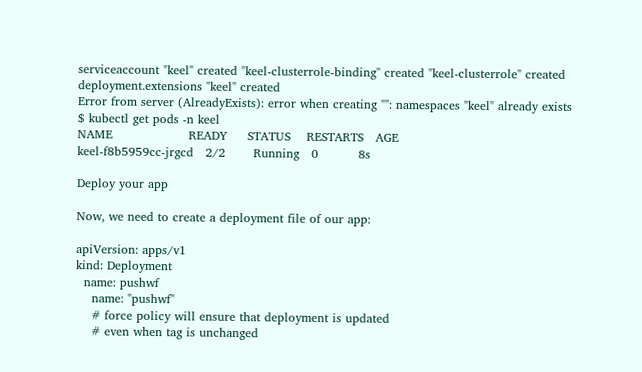serviceaccount "keel" created "keel-clusterrole-binding" created "keel-clusterrole" created
deployment.extensions "keel" created
Error from server (AlreadyExists): error when creating "": namespaces "keel" already exists
$ kubectl get pods -n keel
NAME                   READY     STATUS    RESTARTS   AGE
keel-f8b5959cc-jrgcd   2/2       Running   0          8s

Deploy your app

Now, we need to create a deployment file of our app:

apiVersion: apps/v1
kind: Deployment
  name: pushwf
    name: "pushwf"
    # force policy will ensure that deployment is updated
    # even when tag is unchanged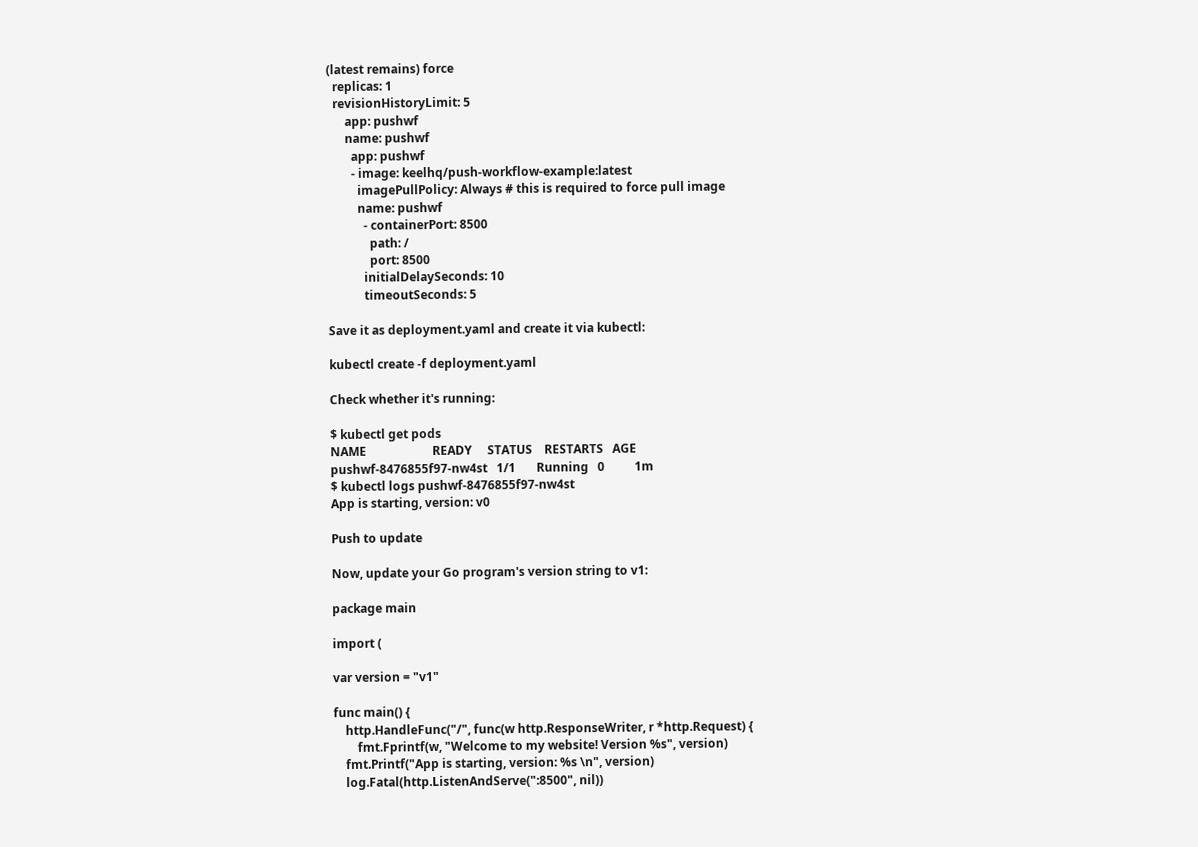(latest remains) force
  replicas: 1
  revisionHistoryLimit: 5
      app: pushwf
      name: pushwf
        app: pushwf
        - image: keelhq/push-workflow-example:latest
          imagePullPolicy: Always # this is required to force pull image
          name: pushwf
            - containerPort: 8500
              path: /
              port: 8500
            initialDelaySeconds: 10
            timeoutSeconds: 5

Save it as deployment.yaml and create it via kubectl:

kubectl create -f deployment.yaml

Check whether it's running:

$ kubectl get pods
NAME                      READY     STATUS    RESTARTS   AGE
pushwf-8476855f97-nw4st   1/1       Running   0          1m
$ kubectl logs pushwf-8476855f97-nw4st
App is starting, version: v0

Push to update

Now, update your Go program's version string to v1:

package main

import (

var version = "v1"

func main() {
    http.HandleFunc("/", func(w http.ResponseWriter, r *http.Request) {
        fmt.Fprintf(w, "Welcome to my website! Version %s", version)
    fmt.Printf("App is starting, version: %s \n", version)
    log.Fatal(http.ListenAndServe(":8500", nil))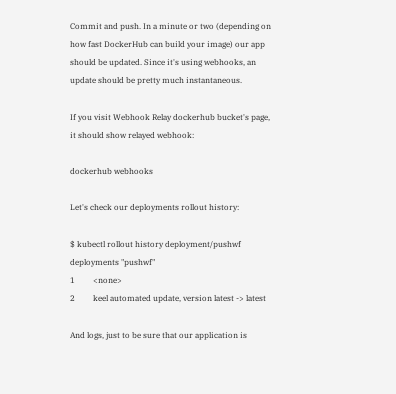Commit and push. In a minute or two (depending on how fast DockerHub can build your image) our app should be updated. Since it's using webhooks, an update should be pretty much instantaneous.

If you visit Webhook Relay dockerhub bucket's page, it should show relayed webhook:

dockerhub webhooks

Let's check our deployments rollout history:

$ kubectl rollout history deployment/pushwf
deployments "pushwf"
1         <none>
2         keel automated update, version latest -> latest

And logs, just to be sure that our application is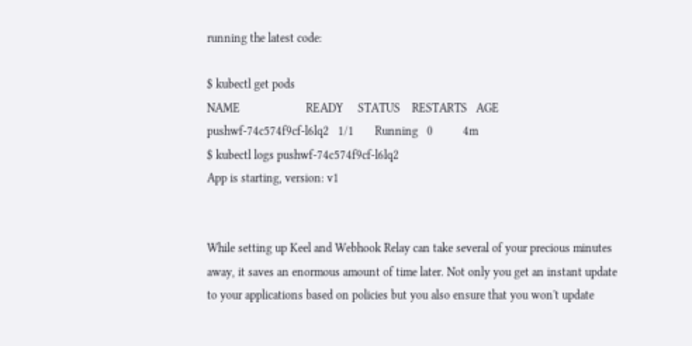running the latest code:

$ kubectl get pods
NAME                      READY     STATUS    RESTARTS   AGE
pushwf-74c574f9cf-l6lq2   1/1       Running   0          4m
$ kubectl logs pushwf-74c574f9cf-l6lq2
App is starting, version: v1


While setting up Keel and Webhook Relay can take several of your precious minutes away, it saves an enormous amount of time later. Not only you get an instant update to your applications based on policies but you also ensure that you won't update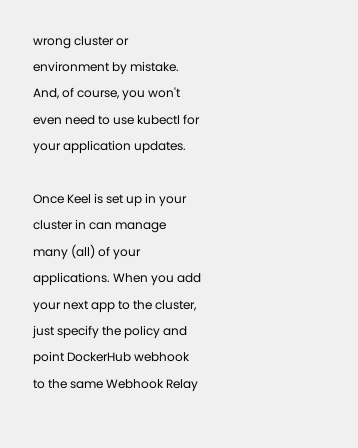wrong cluster or environment by mistake. And, of course, you won't even need to use kubectl for your application updates.

Once Keel is set up in your cluster in can manage many (all) of your applications. When you add your next app to the cluster, just specify the policy and point DockerHub webhook to the same Webhook Relay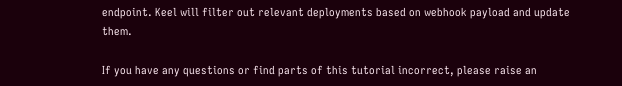endpoint. Keel will filter out relevant deployments based on webhook payload and update them.

If you have any questions or find parts of this tutorial incorrect, please raise an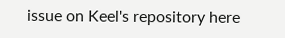issue on Keel's repository here